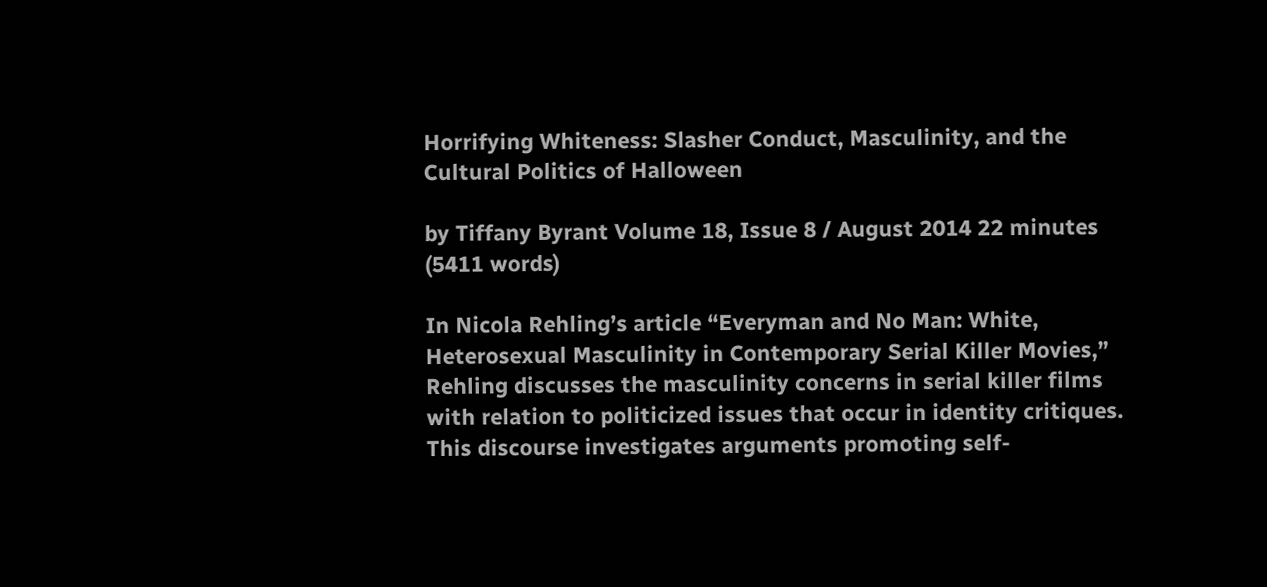Horrifying Whiteness: Slasher Conduct, Masculinity, and the Cultural Politics of Halloween

by Tiffany Byrant Volume 18, Issue 8 / August 2014 22 minutes (5411 words)

In Nicola Rehling’s article “Everyman and No Man: White, Heterosexual Masculinity in Contemporary Serial Killer Movies,” Rehling discusses the masculinity concerns in serial killer films with relation to politicized issues that occur in identity critiques. This discourse investigates arguments promoting self-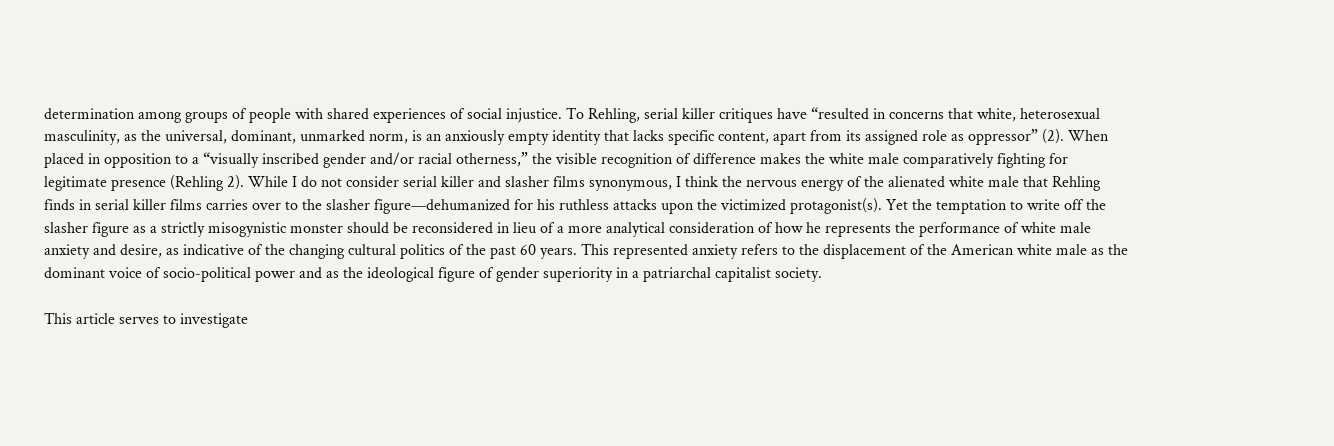determination among groups of people with shared experiences of social injustice. To Rehling, serial killer critiques have “resulted in concerns that white, heterosexual masculinity, as the universal, dominant, unmarked norm, is an anxiously empty identity that lacks specific content, apart from its assigned role as oppressor” (2). When placed in opposition to a “visually inscribed gender and/or racial otherness,” the visible recognition of difference makes the white male comparatively fighting for legitimate presence (Rehling 2). While I do not consider serial killer and slasher films synonymous, I think the nervous energy of the alienated white male that Rehling finds in serial killer films carries over to the slasher figure—dehumanized for his ruthless attacks upon the victimized protagonist(s). Yet the temptation to write off the slasher figure as a strictly misogynistic monster should be reconsidered in lieu of a more analytical consideration of how he represents the performance of white male anxiety and desire, as indicative of the changing cultural politics of the past 60 years. This represented anxiety refers to the displacement of the American white male as the dominant voice of socio-political power and as the ideological figure of gender superiority in a patriarchal capitalist society.

This article serves to investigate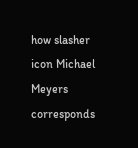how slasher icon Michael Meyers corresponds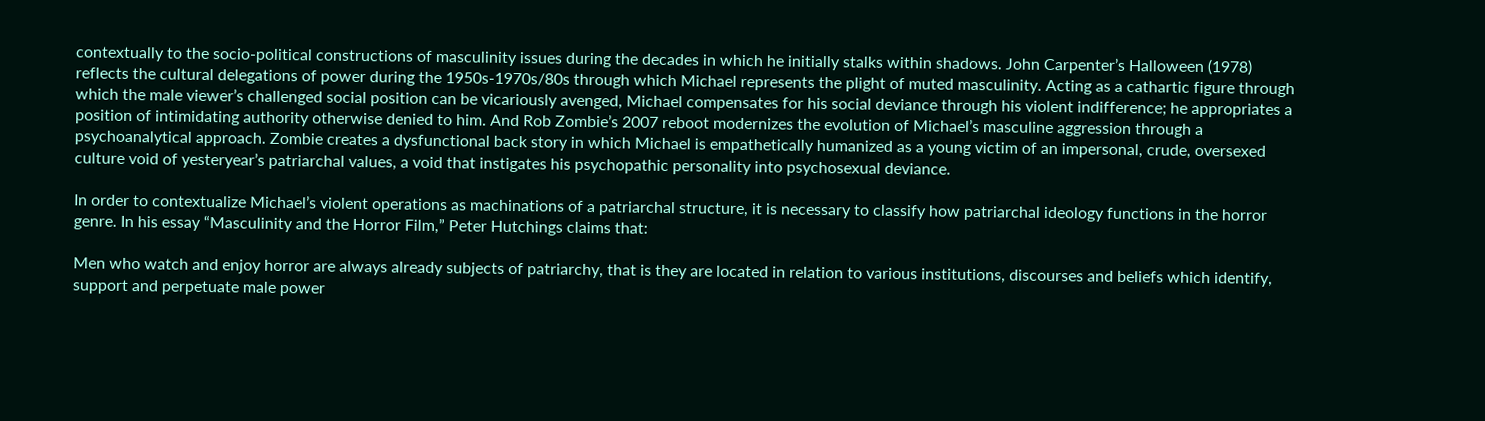contextually to the socio-political constructions of masculinity issues during the decades in which he initially stalks within shadows. John Carpenter’s Halloween (1978) reflects the cultural delegations of power during the 1950s-1970s/80s through which Michael represents the plight of muted masculinity. Acting as a cathartic figure through which the male viewer’s challenged social position can be vicariously avenged, Michael compensates for his social deviance through his violent indifference; he appropriates a position of intimidating authority otherwise denied to him. And Rob Zombie’s 2007 reboot modernizes the evolution of Michael’s masculine aggression through a psychoanalytical approach. Zombie creates a dysfunctional back story in which Michael is empathetically humanized as a young victim of an impersonal, crude, oversexed culture void of yesteryear’s patriarchal values, a void that instigates his psychopathic personality into psychosexual deviance.

In order to contextualize Michael’s violent operations as machinations of a patriarchal structure, it is necessary to classify how patriarchal ideology functions in the horror genre. In his essay “Masculinity and the Horror Film,” Peter Hutchings claims that:

Men who watch and enjoy horror are always already subjects of patriarchy, that is they are located in relation to various institutions, discourses and beliefs which identify, support and perpetuate male power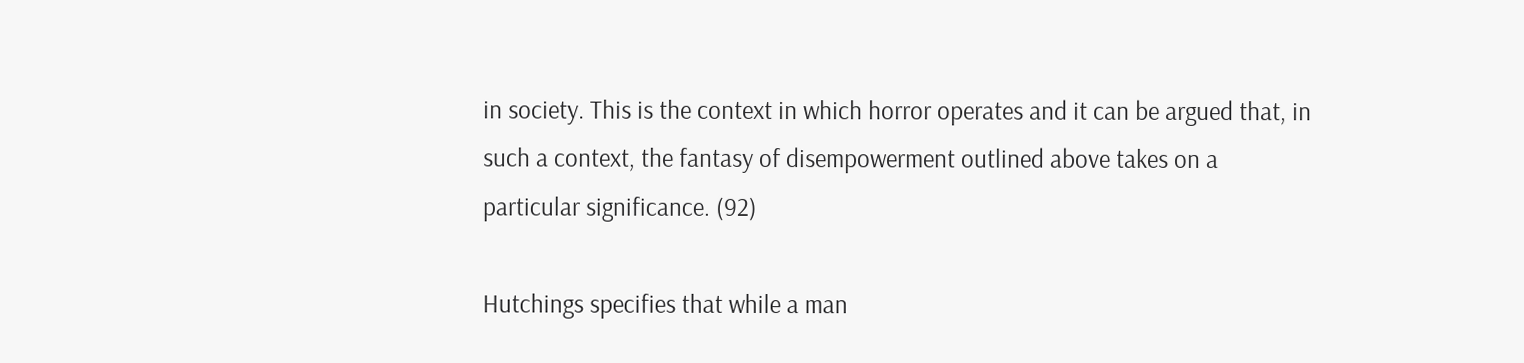in society. This is the context in which horror operates and it can be argued that, in such a context, the fantasy of disempowerment outlined above takes on a particular significance. (92)

Hutchings specifies that while a man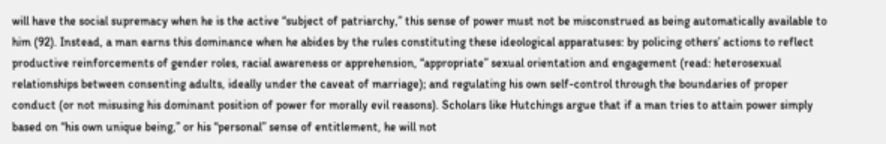will have the social supremacy when he is the active “subject of patriarchy,” this sense of power must not be misconstrued as being automatically available to him (92). Instead, a man earns this dominance when he abides by the rules constituting these ideological apparatuses: by policing others’ actions to reflect productive reinforcements of gender roles, racial awareness or apprehension, “appropriate” sexual orientation and engagement (read: heterosexual relationships between consenting adults, ideally under the caveat of marriage); and regulating his own self-control through the boundaries of proper conduct (or not misusing his dominant position of power for morally evil reasons). Scholars like Hutchings argue that if a man tries to attain power simply based on “his own unique being,” or his “personal” sense of entitlement, he will not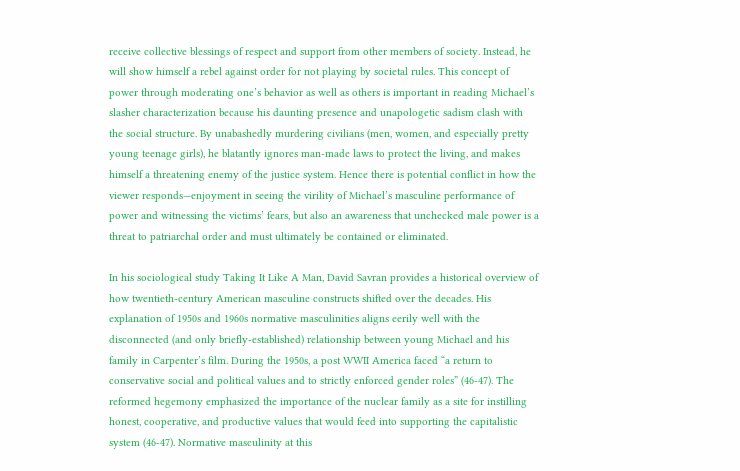receive collective blessings of respect and support from other members of society. Instead, he will show himself a rebel against order for not playing by societal rules. This concept of power through moderating one’s behavior as well as others is important in reading Michael’s slasher characterization because his daunting presence and unapologetic sadism clash with the social structure. By unabashedly murdering civilians (men, women, and especially pretty young teenage girls), he blatantly ignores man-made laws to protect the living, and makes himself a threatening enemy of the justice system. Hence there is potential conflict in how the viewer responds—enjoyment in seeing the virility of Michael’s masculine performance of power and witnessing the victims’ fears, but also an awareness that unchecked male power is a threat to patriarchal order and must ultimately be contained or eliminated.

In his sociological study Taking It Like A Man, David Savran provides a historical overview of how twentieth-century American masculine constructs shifted over the decades. His explanation of 1950s and 1960s normative masculinities aligns eerily well with the disconnected (and only briefly-established) relationship between young Michael and his family in Carpenter’s film. During the 1950s, a post WWII America faced “a return to conservative social and political values and to strictly enforced gender roles” (46-47). The reformed hegemony emphasized the importance of the nuclear family as a site for instilling honest, cooperative, and productive values that would feed into supporting the capitalistic system (46-47). Normative masculinity at this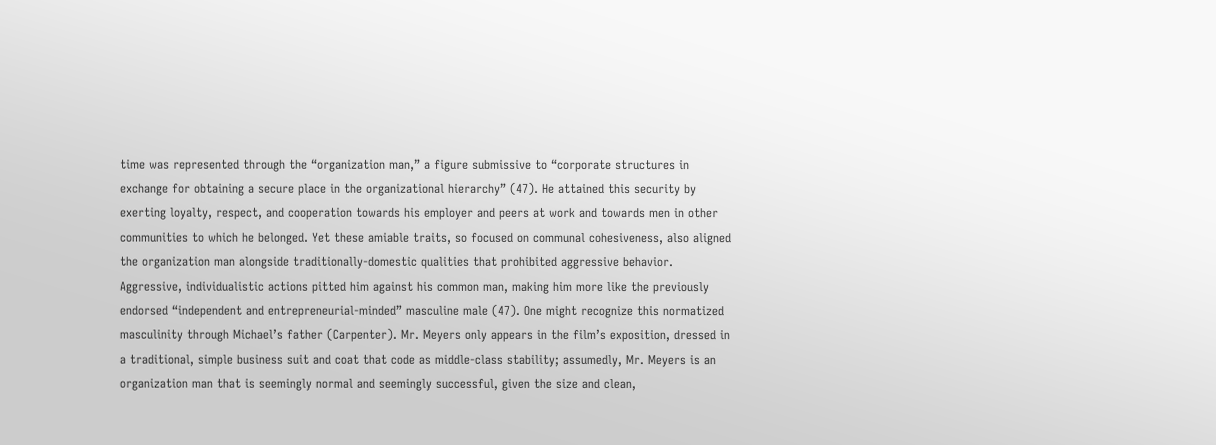time was represented through the “organization man,” a figure submissive to “corporate structures in exchange for obtaining a secure place in the organizational hierarchy” (47). He attained this security by exerting loyalty, respect, and cooperation towards his employer and peers at work and towards men in other communities to which he belonged. Yet these amiable traits, so focused on communal cohesiveness, also aligned the organization man alongside traditionally-domestic qualities that prohibited aggressive behavior. Aggressive, individualistic actions pitted him against his common man, making him more like the previously endorsed “independent and entrepreneurial-minded” masculine male (47). One might recognize this normatized masculinity through Michael’s father (Carpenter). Mr. Meyers only appears in the film’s exposition, dressed in a traditional, simple business suit and coat that code as middle-class stability; assumedly, Mr. Meyers is an organization man that is seemingly normal and seemingly successful, given the size and clean,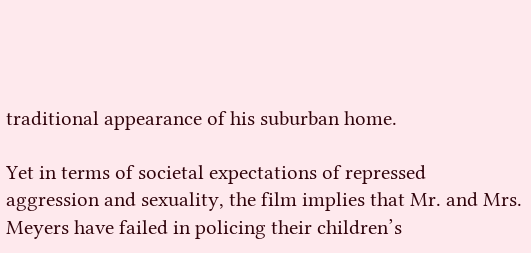traditional appearance of his suburban home.

Yet in terms of societal expectations of repressed aggression and sexuality, the film implies that Mr. and Mrs. Meyers have failed in policing their children’s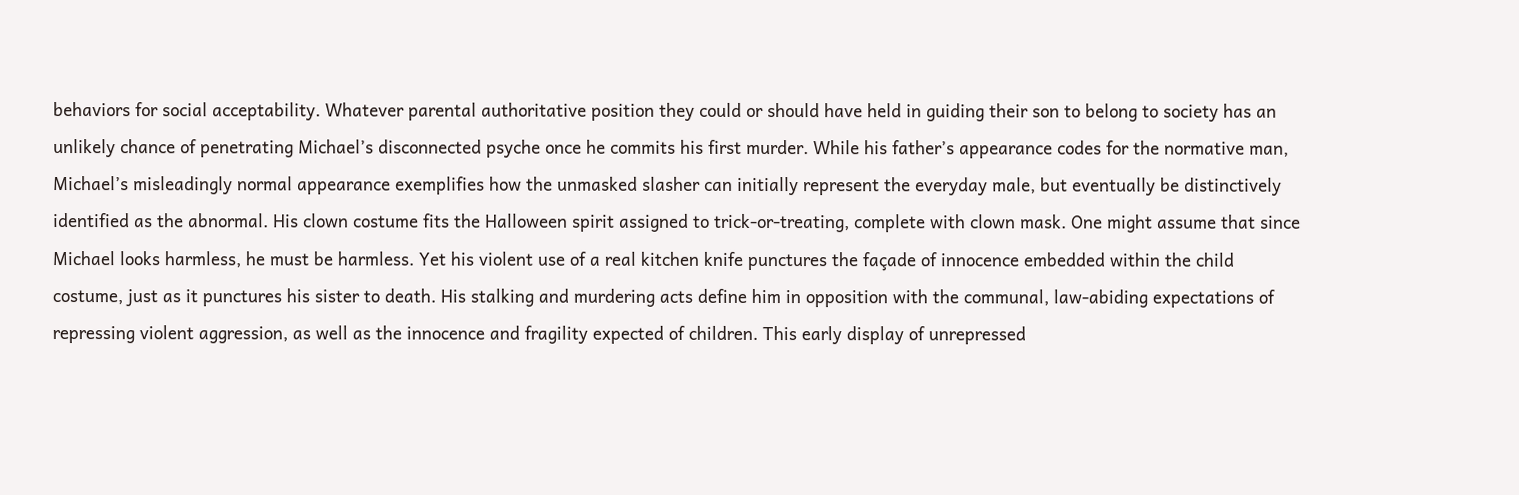behaviors for social acceptability. Whatever parental authoritative position they could or should have held in guiding their son to belong to society has an unlikely chance of penetrating Michael’s disconnected psyche once he commits his first murder. While his father’s appearance codes for the normative man, Michael’s misleadingly normal appearance exemplifies how the unmasked slasher can initially represent the everyday male, but eventually be distinctively identified as the abnormal. His clown costume fits the Halloween spirit assigned to trick-or-treating, complete with clown mask. One might assume that since Michael looks harmless, he must be harmless. Yet his violent use of a real kitchen knife punctures the façade of innocence embedded within the child costume, just as it punctures his sister to death. His stalking and murdering acts define him in opposition with the communal, law-abiding expectations of repressing violent aggression, as well as the innocence and fragility expected of children. This early display of unrepressed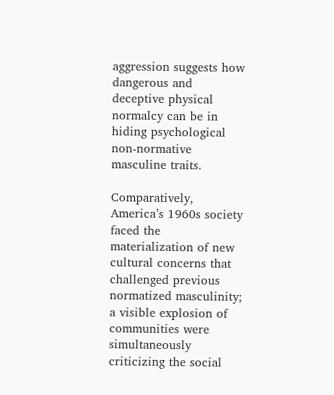aggression suggests how dangerous and deceptive physical normalcy can be in hiding psychological non-normative masculine traits.

Comparatively, America’s 1960s society faced the materialization of new cultural concerns that challenged previous normatized masculinity; a visible explosion of communities were simultaneously criticizing the social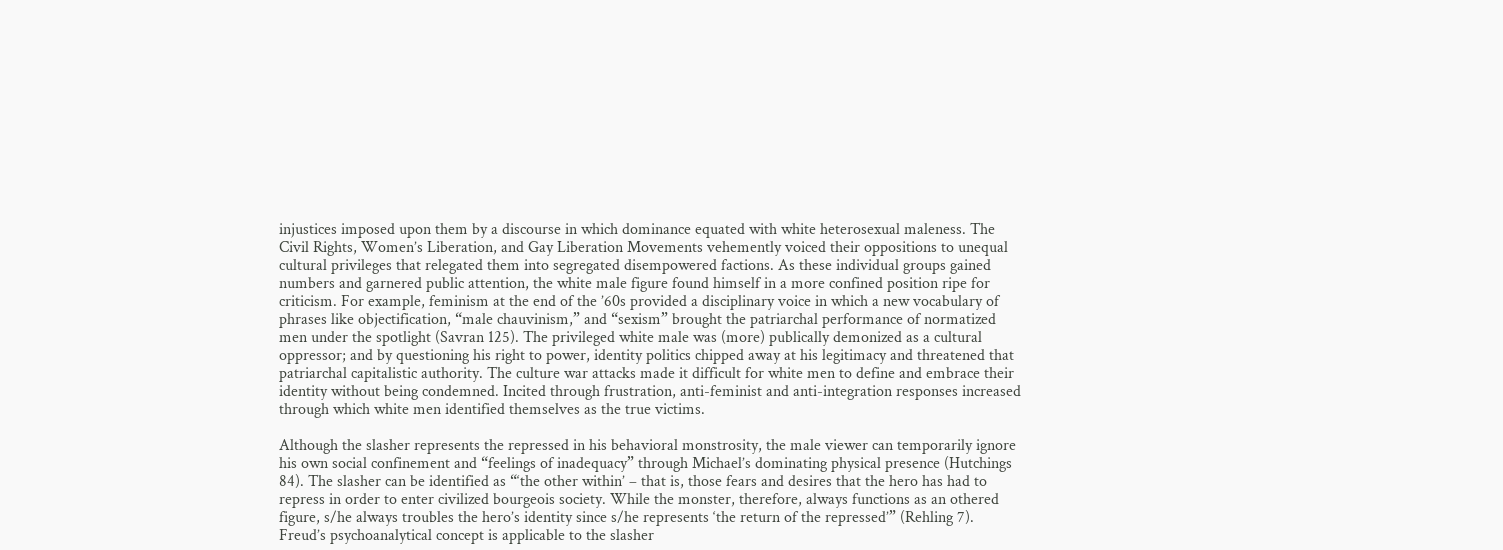injustices imposed upon them by a discourse in which dominance equated with white heterosexual maleness. The Civil Rights, Women’s Liberation, and Gay Liberation Movements vehemently voiced their oppositions to unequal cultural privileges that relegated them into segregated disempowered factions. As these individual groups gained numbers and garnered public attention, the white male figure found himself in a more confined position ripe for criticism. For example, feminism at the end of the ’60s provided a disciplinary voice in which a new vocabulary of phrases like objectification, “male chauvinism,” and “sexism” brought the patriarchal performance of normatized men under the spotlight (Savran 125). The privileged white male was (more) publically demonized as a cultural oppressor; and by questioning his right to power, identity politics chipped away at his legitimacy and threatened that patriarchal capitalistic authority. The culture war attacks made it difficult for white men to define and embrace their identity without being condemned. Incited through frustration, anti-feminist and anti-integration responses increased through which white men identified themselves as the true victims.

Although the slasher represents the repressed in his behavioral monstrosity, the male viewer can temporarily ignore his own social confinement and “feelings of inadequacy” through Michael’s dominating physical presence (Hutchings 84). The slasher can be identified as “‘the other within’ – that is, those fears and desires that the hero has had to repress in order to enter civilized bourgeois society. While the monster, therefore, always functions as an othered figure, s/he always troubles the hero’s identity since s/he represents ‘the return of the repressed’” (Rehling 7). Freud’s psychoanalytical concept is applicable to the slasher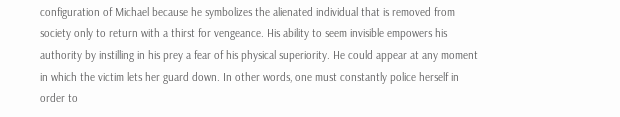configuration of Michael because he symbolizes the alienated individual that is removed from society only to return with a thirst for vengeance. His ability to seem invisible empowers his authority by instilling in his prey a fear of his physical superiority. He could appear at any moment in which the victim lets her guard down. In other words, one must constantly police herself in order to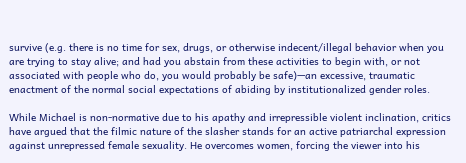survive (e.g. there is no time for sex, drugs, or otherwise indecent/illegal behavior when you are trying to stay alive; and had you abstain from these activities to begin with, or not associated with people who do, you would probably be safe)—an excessive, traumatic enactment of the normal social expectations of abiding by institutionalized gender roles.

While Michael is non-normative due to his apathy and irrepressible violent inclination, critics have argued that the filmic nature of the slasher stands for an active patriarchal expression against unrepressed female sexuality. He overcomes women, forcing the viewer into his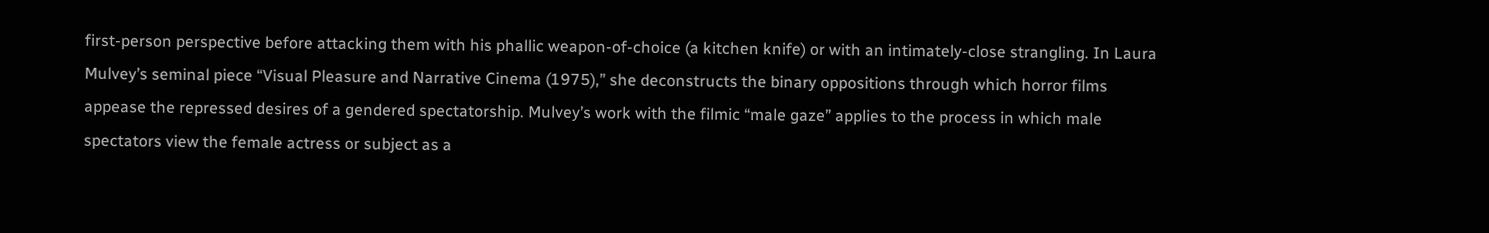first-person perspective before attacking them with his phallic weapon-of-choice (a kitchen knife) or with an intimately-close strangling. In Laura Mulvey’s seminal piece “Visual Pleasure and Narrative Cinema (1975),” she deconstructs the binary oppositions through which horror films appease the repressed desires of a gendered spectatorship. Mulvey’s work with the filmic “male gaze” applies to the process in which male spectators view the female actress or subject as a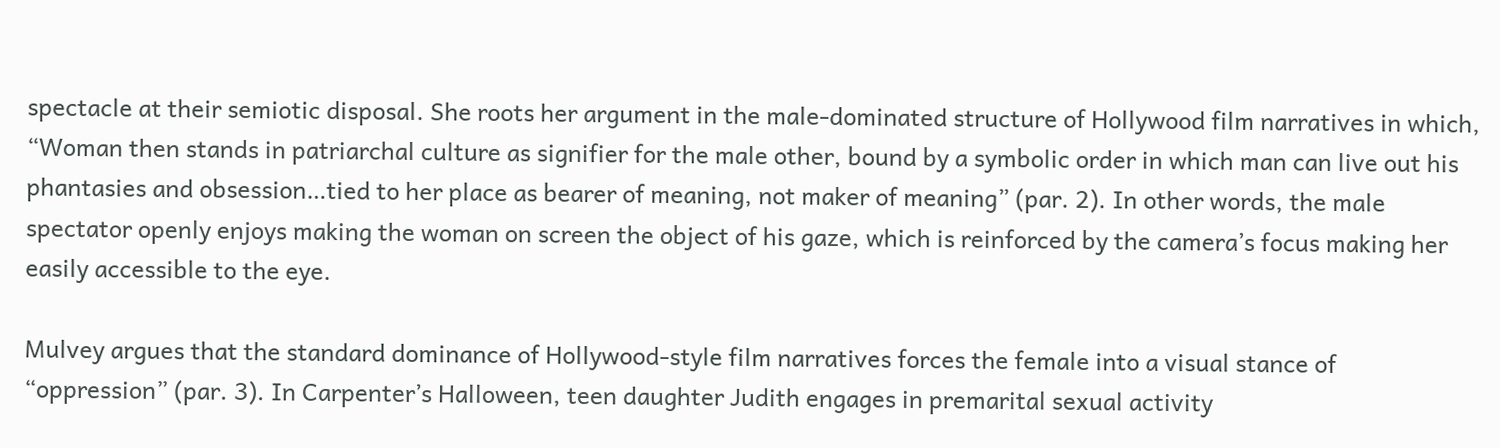spectacle at their semiotic disposal. She roots her argument in the male-dominated structure of Hollywood film narratives in which, “Woman then stands in patriarchal culture as signifier for the male other, bound by a symbolic order in which man can live out his phantasies and obsession…tied to her place as bearer of meaning, not maker of meaning” (par. 2). In other words, the male spectator openly enjoys making the woman on screen the object of his gaze, which is reinforced by the camera’s focus making her easily accessible to the eye.

Mulvey argues that the standard dominance of Hollywood-style film narratives forces the female into a visual stance of “oppression” (par. 3). In Carpenter’s Halloween, teen daughter Judith engages in premarital sexual activity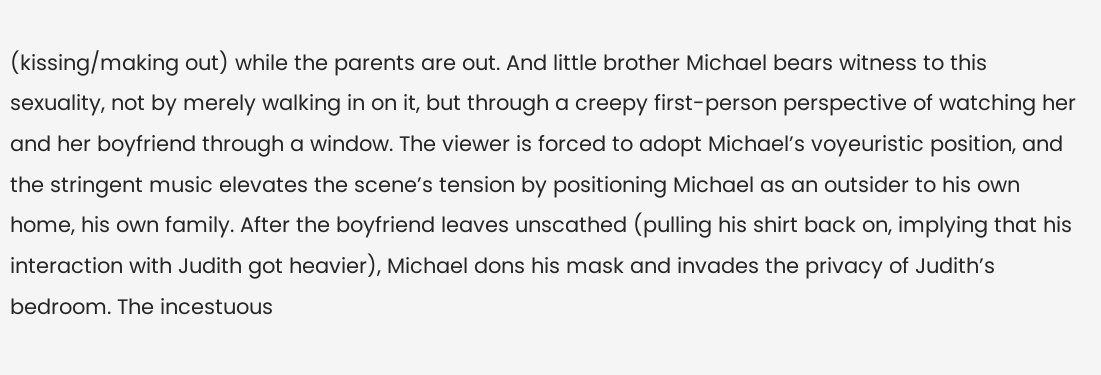(kissing/making out) while the parents are out. And little brother Michael bears witness to this sexuality, not by merely walking in on it, but through a creepy first-person perspective of watching her and her boyfriend through a window. The viewer is forced to adopt Michael’s voyeuristic position, and the stringent music elevates the scene’s tension by positioning Michael as an outsider to his own home, his own family. After the boyfriend leaves unscathed (pulling his shirt back on, implying that his interaction with Judith got heavier), Michael dons his mask and invades the privacy of Judith’s bedroom. The incestuous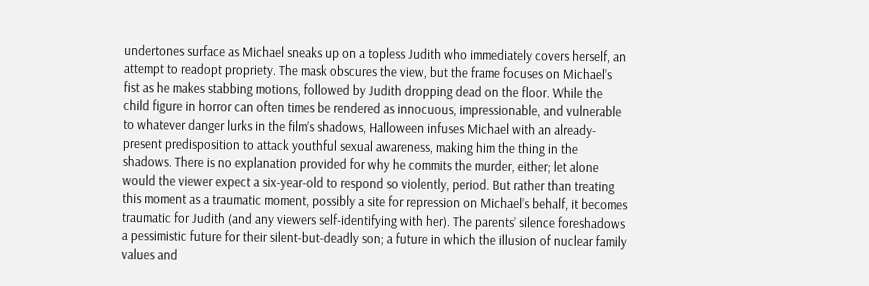undertones surface as Michael sneaks up on a topless Judith who immediately covers herself, an attempt to readopt propriety. The mask obscures the view, but the frame focuses on Michael’s fist as he makes stabbing motions, followed by Judith dropping dead on the floor. While the child figure in horror can often times be rendered as innocuous, impressionable, and vulnerable to whatever danger lurks in the film’s shadows, Halloween infuses Michael with an already-present predisposition to attack youthful sexual awareness, making him the thing in the shadows. There is no explanation provided for why he commits the murder, either; let alone would the viewer expect a six-year-old to respond so violently, period. But rather than treating this moment as a traumatic moment, possibly a site for repression on Michael’s behalf, it becomes traumatic for Judith (and any viewers self-identifying with her). The parents’ silence foreshadows a pessimistic future for their silent-but-deadly son; a future in which the illusion of nuclear family values and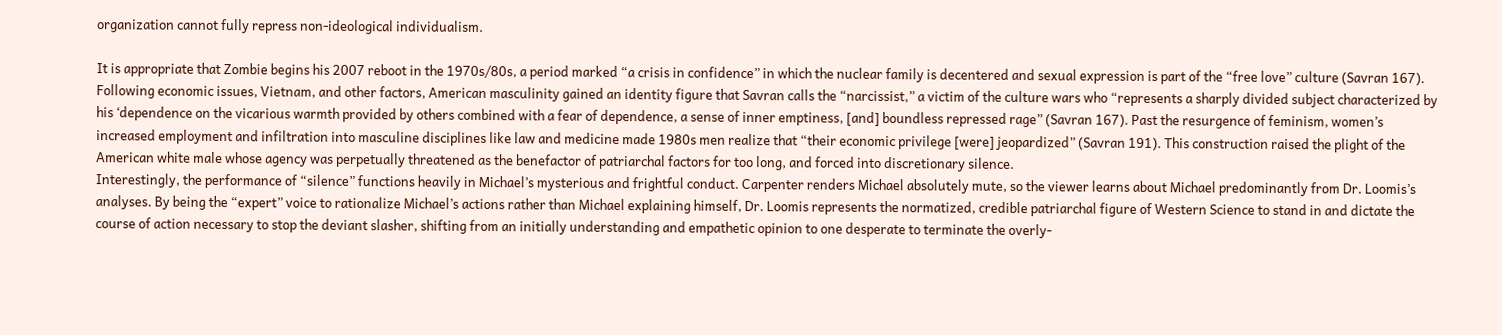organization cannot fully repress non-ideological individualism.

It is appropriate that Zombie begins his 2007 reboot in the 1970s/80s, a period marked “a crisis in confidence” in which the nuclear family is decentered and sexual expression is part of the “free love” culture (Savran 167). Following economic issues, Vietnam, and other factors, American masculinity gained an identity figure that Savran calls the “narcissist,” a victim of the culture wars who “represents a sharply divided subject characterized by his ‘dependence on the vicarious warmth provided by others combined with a fear of dependence, a sense of inner emptiness, [and] boundless repressed rage” (Savran 167). Past the resurgence of feminism, women’s increased employment and infiltration into masculine disciplines like law and medicine made 1980s men realize that “their economic privilege [were] jeopardized” (Savran 191). This construction raised the plight of the American white male whose agency was perpetually threatened as the benefactor of patriarchal factors for too long, and forced into discretionary silence.
Interestingly, the performance of “silence” functions heavily in Michael’s mysterious and frightful conduct. Carpenter renders Michael absolutely mute, so the viewer learns about Michael predominantly from Dr. Loomis’s analyses. By being the “expert” voice to rationalize Michael’s actions rather than Michael explaining himself, Dr. Loomis represents the normatized, credible patriarchal figure of Western Science to stand in and dictate the course of action necessary to stop the deviant slasher, shifting from an initially understanding and empathetic opinion to one desperate to terminate the overly-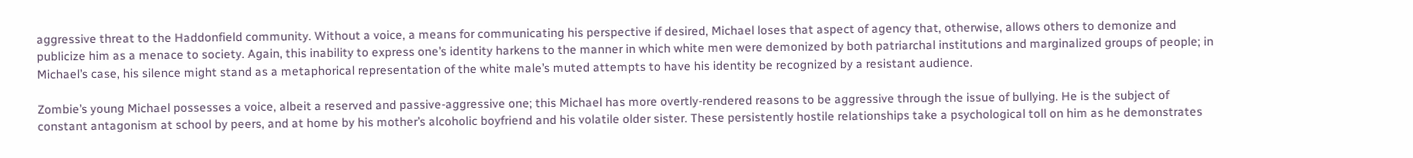aggressive threat to the Haddonfield community. Without a voice, a means for communicating his perspective if desired, Michael loses that aspect of agency that, otherwise, allows others to demonize and publicize him as a menace to society. Again, this inability to express one’s identity harkens to the manner in which white men were demonized by both patriarchal institutions and marginalized groups of people; in Michael’s case, his silence might stand as a metaphorical representation of the white male’s muted attempts to have his identity be recognized by a resistant audience.

Zombie’s young Michael possesses a voice, albeit a reserved and passive-aggressive one; this Michael has more overtly-rendered reasons to be aggressive through the issue of bullying. He is the subject of constant antagonism at school by peers, and at home by his mother’s alcoholic boyfriend and his volatile older sister. These persistently hostile relationships take a psychological toll on him as he demonstrates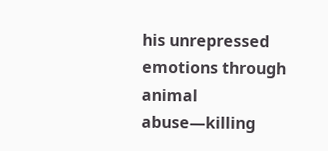his unrepressed emotions through animal abuse—killing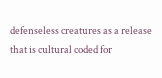defenseless creatures as a release that is cultural coded for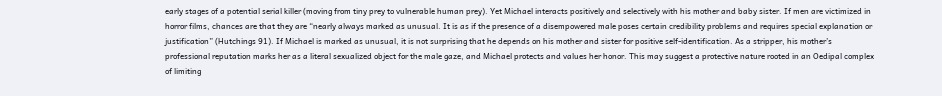early stages of a potential serial killer (moving from tiny prey to vulnerable human prey). Yet Michael interacts positively and selectively with his mother and baby sister. If men are victimized in horror films, chances are that they are “nearly always marked as unusual. It is as if the presence of a disempowered male poses certain credibility problems and requires special explanation or justification” (Hutchings 91). If Michael is marked as unusual, it is not surprising that he depends on his mother and sister for positive self-identification. As a stripper, his mother’s professional reputation marks her as a literal sexualized object for the male gaze, and Michael protects and values her honor. This may suggest a protective nature rooted in an Oedipal complex of limiting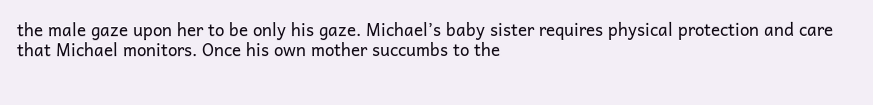the male gaze upon her to be only his gaze. Michael’s baby sister requires physical protection and care that Michael monitors. Once his own mother succumbs to the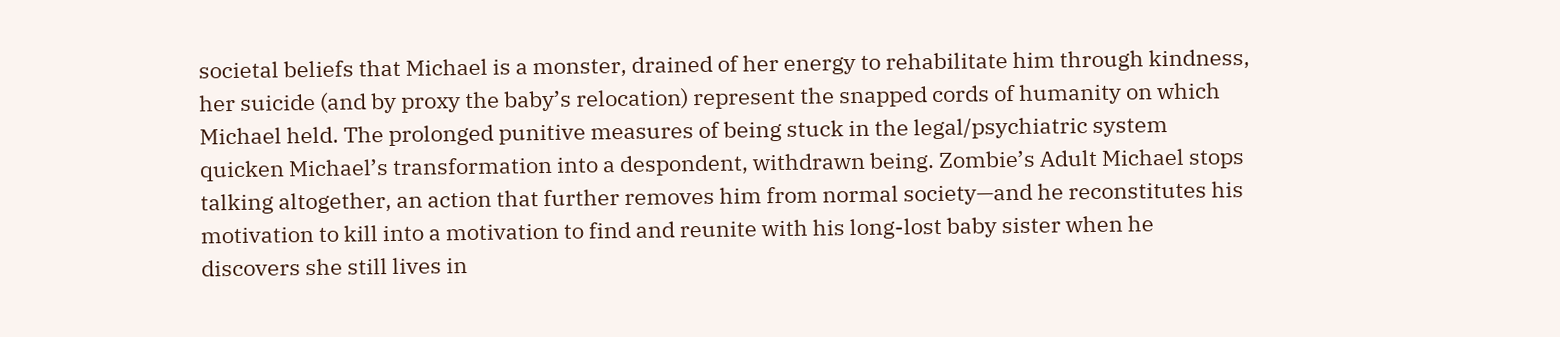societal beliefs that Michael is a monster, drained of her energy to rehabilitate him through kindness, her suicide (and by proxy the baby’s relocation) represent the snapped cords of humanity on which Michael held. The prolonged punitive measures of being stuck in the legal/psychiatric system quicken Michael’s transformation into a despondent, withdrawn being. Zombie’s Adult Michael stops talking altogether, an action that further removes him from normal society—and he reconstitutes his motivation to kill into a motivation to find and reunite with his long-lost baby sister when he discovers she still lives in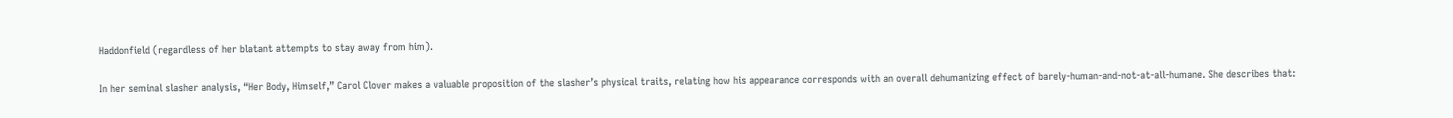Haddonfield (regardless of her blatant attempts to stay away from him).

In her seminal slasher analysis, “Her Body, Himself,” Carol Clover makes a valuable proposition of the slasher’s physical traits, relating how his appearance corresponds with an overall dehumanizing effect of barely-human-and-not-at-all-humane. She describes that: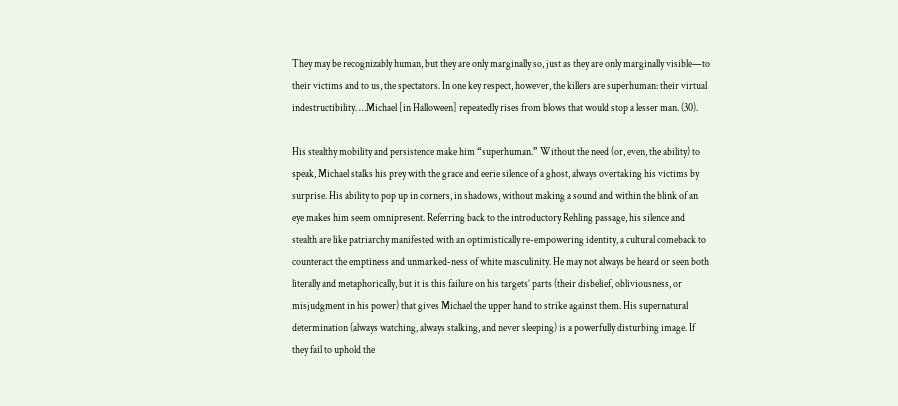They may be recognizably human, but they are only marginally so, just as they are only marginally visible—to their victims and to us, the spectators. In one key respect, however, the killers are superhuman: their virtual indestructibility. …Michael [in Halloween] repeatedly rises from blows that would stop a lesser man. (30).

His stealthy mobility and persistence make him “superhuman.” Without the need (or, even, the ability) to speak, Michael stalks his prey with the grace and eerie silence of a ghost, always overtaking his victims by surprise. His ability to pop up in corners, in shadows, without making a sound and within the blink of an eye makes him seem omnipresent. Referring back to the introductory Rehling passage, his silence and stealth are like patriarchy manifested with an optimistically re-empowering identity, a cultural comeback to counteract the emptiness and unmarked-ness of white masculinity. He may not always be heard or seen both literally and metaphorically, but it is this failure on his targets’ parts (their disbelief, obliviousness, or misjudgment in his power) that gives Michael the upper hand to strike against them. His supernatural determination (always watching, always stalking, and never sleeping) is a powerfully disturbing image. If they fail to uphold the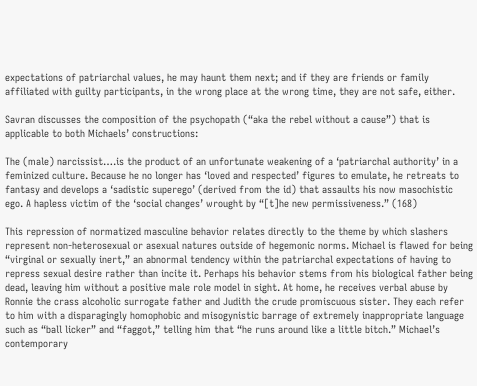expectations of patriarchal values, he may haunt them next; and if they are friends or family affiliated with guilty participants, in the wrong place at the wrong time, they are not safe, either.

Savran discusses the composition of the psychopath (“aka the rebel without a cause”) that is applicable to both Michaels’ constructions:

The (male) narcissist….is the product of an unfortunate weakening of a ‘patriarchal authority’ in a feminized culture. Because he no longer has ‘loved and respected’ figures to emulate, he retreats to fantasy and develops a ‘sadistic superego’ (derived from the id) that assaults his now masochistic ego. A hapless victim of the ‘social changes’ wrought by “[t]he new permissiveness.” (168)

This repression of normatized masculine behavior relates directly to the theme by which slashers represent non-heterosexual or asexual natures outside of hegemonic norms. Michael is flawed for being “virginal or sexually inert,” an abnormal tendency within the patriarchal expectations of having to repress sexual desire rather than incite it. Perhaps his behavior stems from his biological father being dead, leaving him without a positive male role model in sight. At home, he receives verbal abuse by Ronnie the crass alcoholic surrogate father and Judith the crude promiscuous sister. They each refer to him with a disparagingly homophobic and misogynistic barrage of extremely inappropriate language such as “ball licker” and “faggot,” telling him that “he runs around like a little bitch.” Michael’s contemporary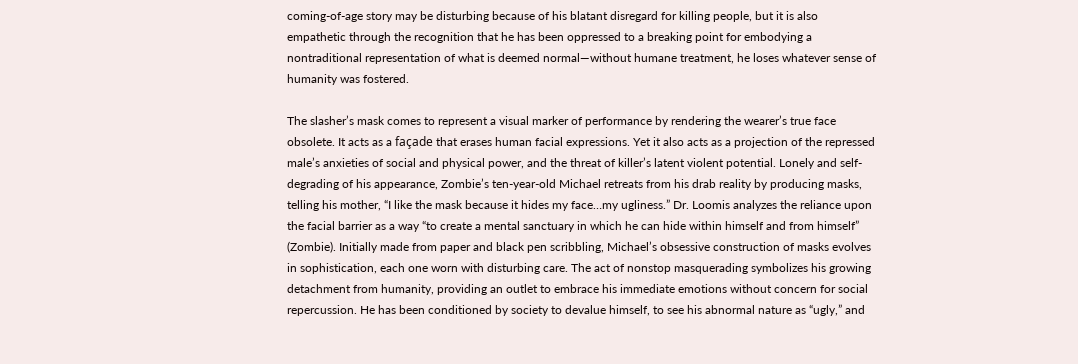coming-of-age story may be disturbing because of his blatant disregard for killing people, but it is also empathetic through the recognition that he has been oppressed to a breaking point for embodying a nontraditional representation of what is deemed normal—without humane treatment, he loses whatever sense of humanity was fostered.

The slasher’s mask comes to represent a visual marker of performance by rendering the wearer’s true face obsolete. It acts as a façade that erases human facial expressions. Yet it also acts as a projection of the repressed male’s anxieties of social and physical power, and the threat of killer’s latent violent potential. Lonely and self-degrading of his appearance, Zombie’s ten-year-old Michael retreats from his drab reality by producing masks, telling his mother, “I like the mask because it hides my face…my ugliness.” Dr. Loomis analyzes the reliance upon the facial barrier as a way “to create a mental sanctuary in which he can hide within himself and from himself” (Zombie). Initially made from paper and black pen scribbling, Michael’s obsessive construction of masks evolves in sophistication, each one worn with disturbing care. The act of nonstop masquerading symbolizes his growing detachment from humanity, providing an outlet to embrace his immediate emotions without concern for social repercussion. He has been conditioned by society to devalue himself, to see his abnormal nature as “ugly,” and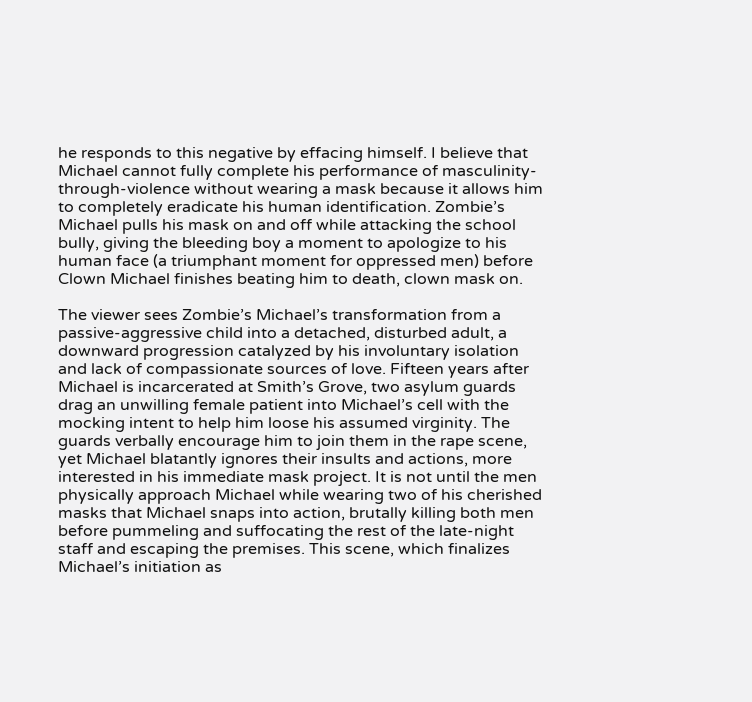he responds to this negative by effacing himself. I believe that Michael cannot fully complete his performance of masculinity-through-violence without wearing a mask because it allows him to completely eradicate his human identification. Zombie’s Michael pulls his mask on and off while attacking the school bully, giving the bleeding boy a moment to apologize to his human face (a triumphant moment for oppressed men) before Clown Michael finishes beating him to death, clown mask on.

The viewer sees Zombie’s Michael’s transformation from a passive-aggressive child into a detached, disturbed adult, a downward progression catalyzed by his involuntary isolation and lack of compassionate sources of love. Fifteen years after Michael is incarcerated at Smith’s Grove, two asylum guards drag an unwilling female patient into Michael’s cell with the mocking intent to help him loose his assumed virginity. The guards verbally encourage him to join them in the rape scene, yet Michael blatantly ignores their insults and actions, more interested in his immediate mask project. It is not until the men physically approach Michael while wearing two of his cherished masks that Michael snaps into action, brutally killing both men before pummeling and suffocating the rest of the late-night staff and escaping the premises. This scene, which finalizes Michael’s initiation as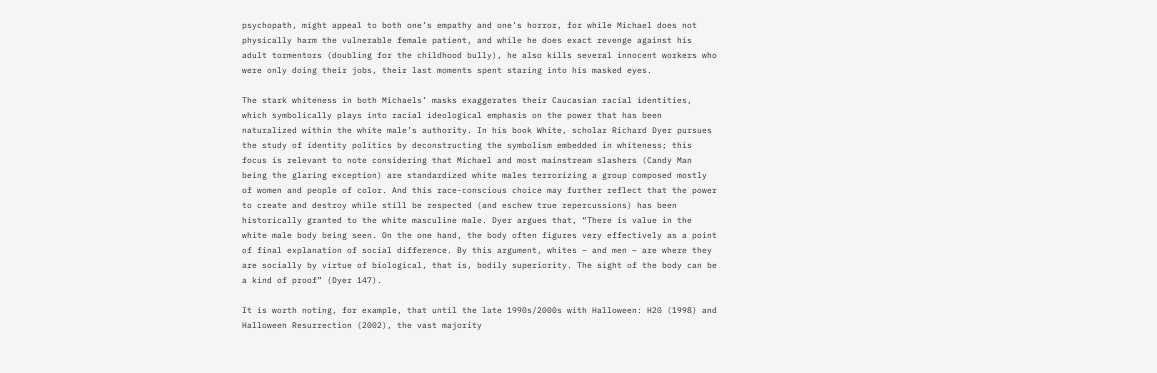psychopath, might appeal to both one’s empathy and one’s horror, for while Michael does not physically harm the vulnerable female patient, and while he does exact revenge against his adult tormentors (doubling for the childhood bully), he also kills several innocent workers who were only doing their jobs, their last moments spent staring into his masked eyes.

The stark whiteness in both Michaels’ masks exaggerates their Caucasian racial identities, which symbolically plays into racial ideological emphasis on the power that has been naturalized within the white male’s authority. In his book White, scholar Richard Dyer pursues the study of identity politics by deconstructing the symbolism embedded in whiteness; this focus is relevant to note considering that Michael and most mainstream slashers (Candy Man being the glaring exception) are standardized white males terrorizing a group composed mostly of women and people of color. And this race-conscious choice may further reflect that the power to create and destroy while still be respected (and eschew true repercussions) has been historically granted to the white masculine male. Dyer argues that, “There is value in the white male body being seen. On the one hand, the body often figures very effectively as a point of final explanation of social difference. By this argument, whites – and men – are where they are socially by virtue of biological, that is, bodily superiority. The sight of the body can be a kind of proof” (Dyer 147).

It is worth noting, for example, that until the late 1990s/2000s with Halloween: H20 (1998) and Halloween Resurrection (2002), the vast majority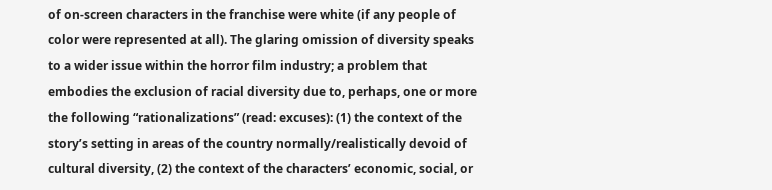of on-screen characters in the franchise were white (if any people of color were represented at all). The glaring omission of diversity speaks to a wider issue within the horror film industry; a problem that embodies the exclusion of racial diversity due to, perhaps, one or more the following “rationalizations” (read: excuses): (1) the context of the story’s setting in areas of the country normally/realistically devoid of cultural diversity, (2) the context of the characters’ economic, social, or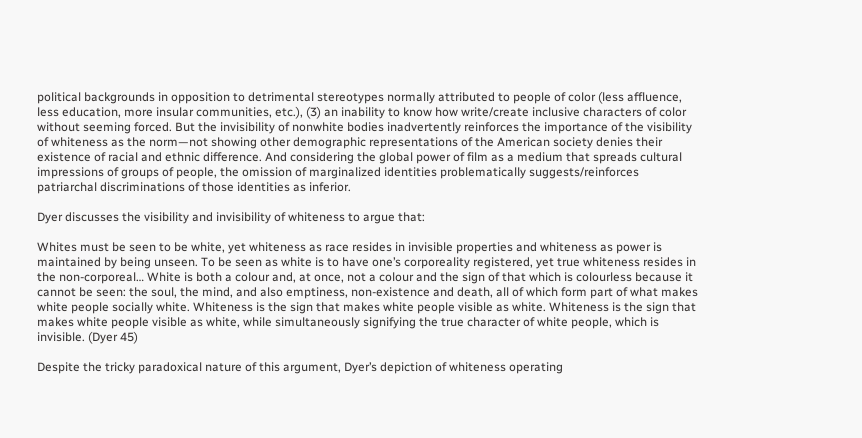political backgrounds in opposition to detrimental stereotypes normally attributed to people of color (less affluence, less education, more insular communities, etc.), (3) an inability to know how write/create inclusive characters of color without seeming forced. But the invisibility of nonwhite bodies inadvertently reinforces the importance of the visibility of whiteness as the norm—not showing other demographic representations of the American society denies their existence of racial and ethnic difference. And considering the global power of film as a medium that spreads cultural impressions of groups of people, the omission of marginalized identities problematically suggests/reinforces patriarchal discriminations of those identities as inferior.

Dyer discusses the visibility and invisibility of whiteness to argue that:

Whites must be seen to be white, yet whiteness as race resides in invisible properties and whiteness as power is maintained by being unseen. To be seen as white is to have one’s corporeality registered, yet true whiteness resides in the non-corporeal… White is both a colour and, at once, not a colour and the sign of that which is colourless because it cannot be seen: the soul, the mind, and also emptiness, non-existence and death, all of which form part of what makes white people socially white. Whiteness is the sign that makes white people visible as white. Whiteness is the sign that makes white people visible as white, while simultaneously signifying the true character of white people, which is invisible. (Dyer 45)

Despite the tricky paradoxical nature of this argument, Dyer’s depiction of whiteness operating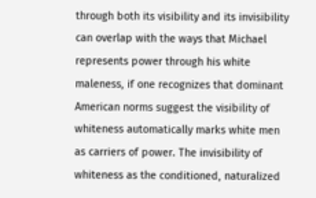through both its visibility and its invisibility can overlap with the ways that Michael represents power through his white maleness, if one recognizes that dominant American norms suggest the visibility of whiteness automatically marks white men as carriers of power. The invisibility of whiteness as the conditioned, naturalized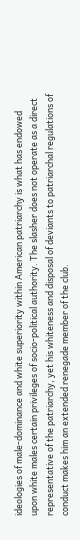ideologies of male-dominance and white superiority within American patriarchy is what has endowed upon white males certain privileges of socio-political authority. The slasher does not operate as a direct representative of the patriarchy, yet his whiteness and disposal of deviants to patriarchal regulations of conduct makes him an extended renegade member of the club.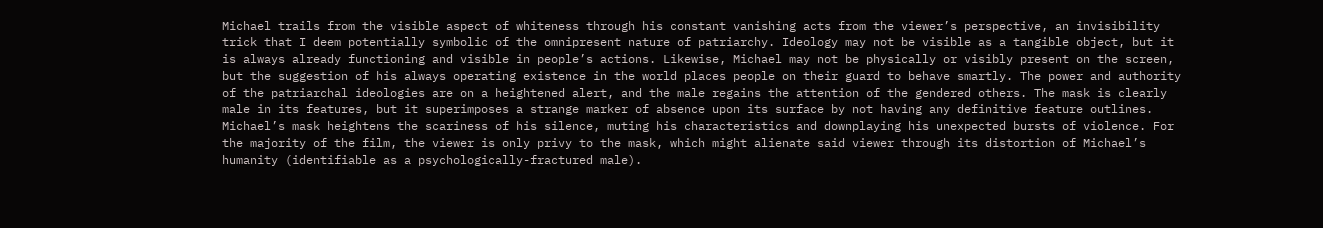Michael trails from the visible aspect of whiteness through his constant vanishing acts from the viewer’s perspective, an invisibility trick that I deem potentially symbolic of the omnipresent nature of patriarchy. Ideology may not be visible as a tangible object, but it is always already functioning and visible in people’s actions. Likewise, Michael may not be physically or visibly present on the screen, but the suggestion of his always operating existence in the world places people on their guard to behave smartly. The power and authority of the patriarchal ideologies are on a heightened alert, and the male regains the attention of the gendered others. The mask is clearly male in its features, but it superimposes a strange marker of absence upon its surface by not having any definitive feature outlines. Michael’s mask heightens the scariness of his silence, muting his characteristics and downplaying his unexpected bursts of violence. For the majority of the film, the viewer is only privy to the mask, which might alienate said viewer through its distortion of Michael’s humanity (identifiable as a psychologically-fractured male).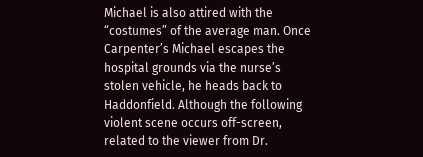Michael is also attired with the “costumes” of the average man. Once Carpenter’s Michael escapes the hospital grounds via the nurse’s stolen vehicle, he heads back to Haddonfield. Although the following violent scene occurs off-screen, related to the viewer from Dr.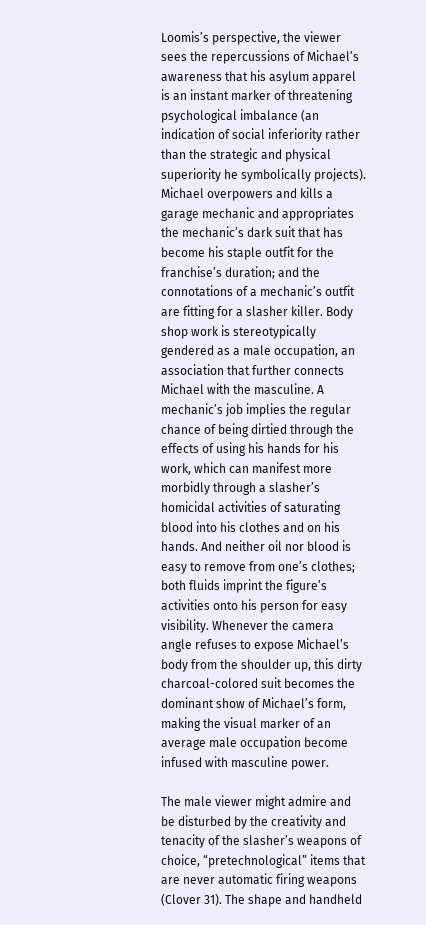Loomis’s perspective, the viewer sees the repercussions of Michael’s awareness that his asylum apparel is an instant marker of threatening psychological imbalance (an indication of social inferiority rather than the strategic and physical superiority he symbolically projects). Michael overpowers and kills a garage mechanic and appropriates the mechanic’s dark suit that has become his staple outfit for the franchise’s duration; and the connotations of a mechanic’s outfit are fitting for a slasher killer. Body shop work is stereotypically gendered as a male occupation, an association that further connects Michael with the masculine. A mechanic’s job implies the regular chance of being dirtied through the effects of using his hands for his work, which can manifest more morbidly through a slasher’s homicidal activities of saturating blood into his clothes and on his hands. And neither oil nor blood is easy to remove from one’s clothes; both fluids imprint the figure’s activities onto his person for easy visibility. Whenever the camera angle refuses to expose Michael’s body from the shoulder up, this dirty charcoal-colored suit becomes the dominant show of Michael’s form, making the visual marker of an average male occupation become infused with masculine power.

The male viewer might admire and be disturbed by the creativity and tenacity of the slasher’s weapons of choice, “pretechnological” items that are never automatic firing weapons (Clover 31). The shape and handheld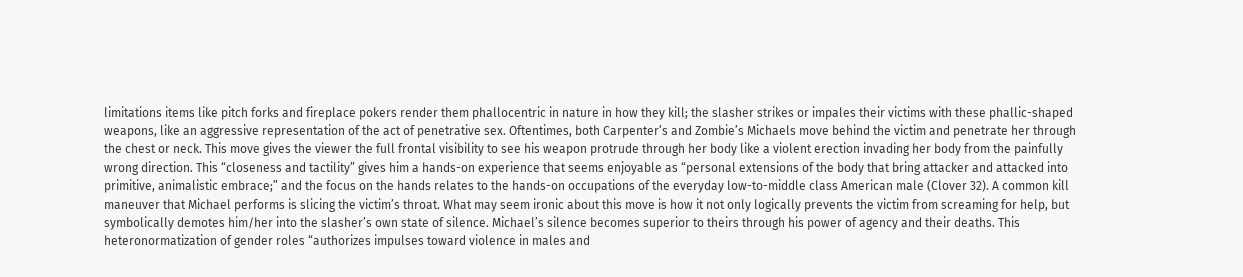limitations items like pitch forks and fireplace pokers render them phallocentric in nature in how they kill; the slasher strikes or impales their victims with these phallic-shaped weapons, like an aggressive representation of the act of penetrative sex. Oftentimes, both Carpenter’s and Zombie’s Michaels move behind the victim and penetrate her through the chest or neck. This move gives the viewer the full frontal visibility to see his weapon protrude through her body like a violent erection invading her body from the painfully wrong direction. This “closeness and tactility” gives him a hands-on experience that seems enjoyable as “personal extensions of the body that bring attacker and attacked into primitive, animalistic embrace;” and the focus on the hands relates to the hands-on occupations of the everyday low-to-middle class American male (Clover 32). A common kill maneuver that Michael performs is slicing the victim’s throat. What may seem ironic about this move is how it not only logically prevents the victim from screaming for help, but symbolically demotes him/her into the slasher’s own state of silence. Michael’s silence becomes superior to theirs through his power of agency and their deaths. This heteronormatization of gender roles “authorizes impulses toward violence in males and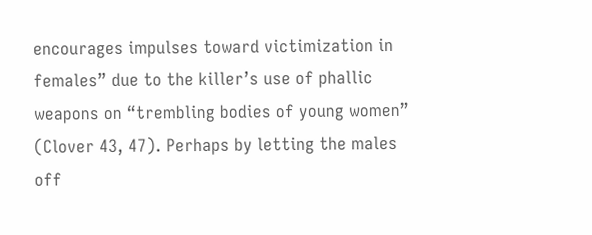encourages impulses toward victimization in females” due to the killer’s use of phallic weapons on “trembling bodies of young women” (Clover 43, 47). Perhaps by letting the males off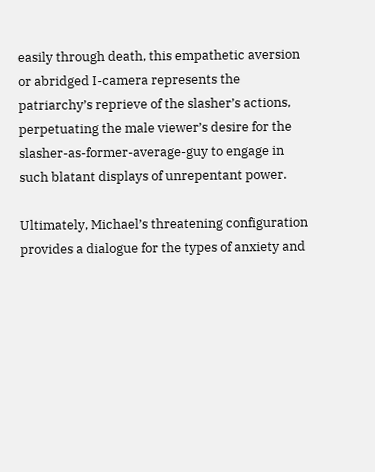easily through death, this empathetic aversion or abridged I-camera represents the patriarchy’s reprieve of the slasher’s actions, perpetuating the male viewer’s desire for the slasher-as-former-average-guy to engage in such blatant displays of unrepentant power.

Ultimately, Michael’s threatening configuration provides a dialogue for the types of anxiety and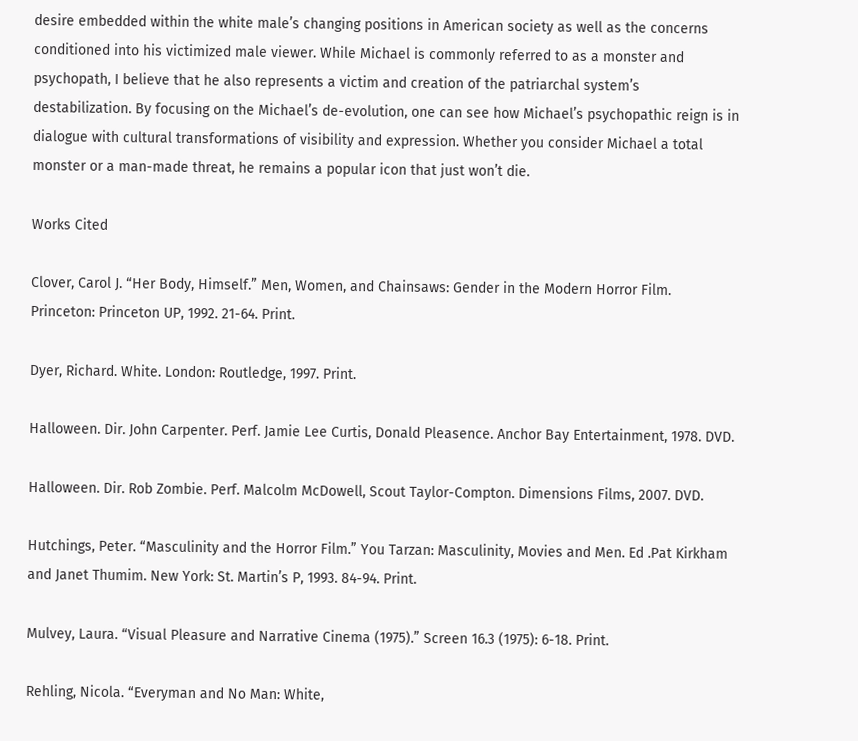desire embedded within the white male’s changing positions in American society as well as the concerns conditioned into his victimized male viewer. While Michael is commonly referred to as a monster and psychopath, I believe that he also represents a victim and creation of the patriarchal system’s destabilization. By focusing on the Michael’s de-evolution, one can see how Michael’s psychopathic reign is in dialogue with cultural transformations of visibility and expression. Whether you consider Michael a total monster or a man-made threat, he remains a popular icon that just won’t die.

Works Cited

Clover, Carol J. “Her Body, Himself.” Men, Women, and Chainsaws: Gender in the Modern Horror Film. Princeton: Princeton UP, 1992. 21-64. Print.

Dyer, Richard. White. London: Routledge, 1997. Print.

Halloween. Dir. John Carpenter. Perf. Jamie Lee Curtis, Donald Pleasence. Anchor Bay Entertainment, 1978. DVD.

Halloween. Dir. Rob Zombie. Perf. Malcolm McDowell, Scout Taylor-Compton. Dimensions Films, 2007. DVD.

Hutchings, Peter. “Masculinity and the Horror Film.” You Tarzan: Masculinity, Movies and Men. Ed .Pat Kirkham and Janet Thumim. New York: St. Martin’s P, 1993. 84-94. Print.

Mulvey, Laura. “Visual Pleasure and Narrative Cinema (1975).” Screen 16.3 (1975): 6-18. Print.

Rehling, Nicola. “Everyman and No Man: White,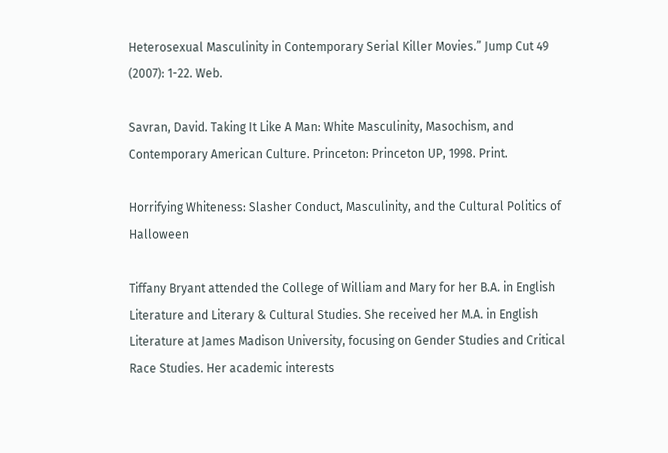Heterosexual Masculinity in Contemporary Serial Killer Movies.” Jump Cut 49 (2007): 1-22. Web.

Savran, David. Taking It Like A Man: White Masculinity, Masochism, and Contemporary American Culture. Princeton: Princeton UP, 1998. Print.

Horrifying Whiteness: Slasher Conduct, Masculinity, and the Cultural Politics of Halloween

Tiffany Bryant attended the College of William and Mary for her B.A. in English Literature and Literary & Cultural Studies. She received her M.A. in English Literature at James Madison University, focusing on Gender Studies and Critical Race Studies. Her academic interests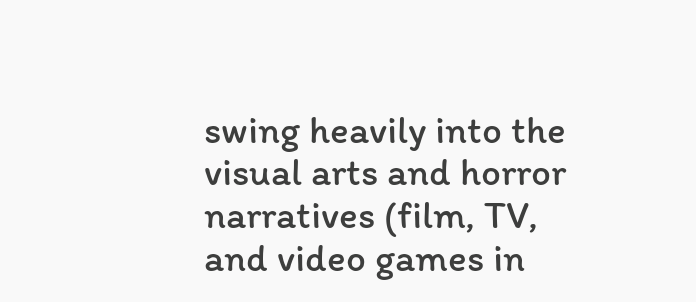swing heavily into the visual arts and horror narratives (film, TV, and video games in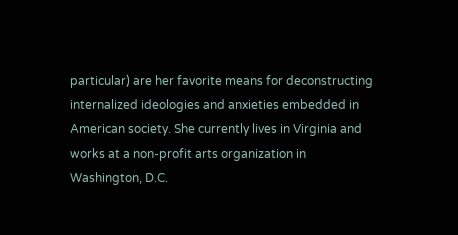particular) are her favorite means for deconstructing internalized ideologies and anxieties embedded in American society. She currently lives in Virginia and works at a non-profit arts organization in Washington, D.C.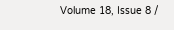Volume 18, Issue 8 /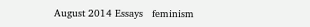August 2014 Essays   feminism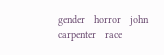gender   horror   john carpenter   race